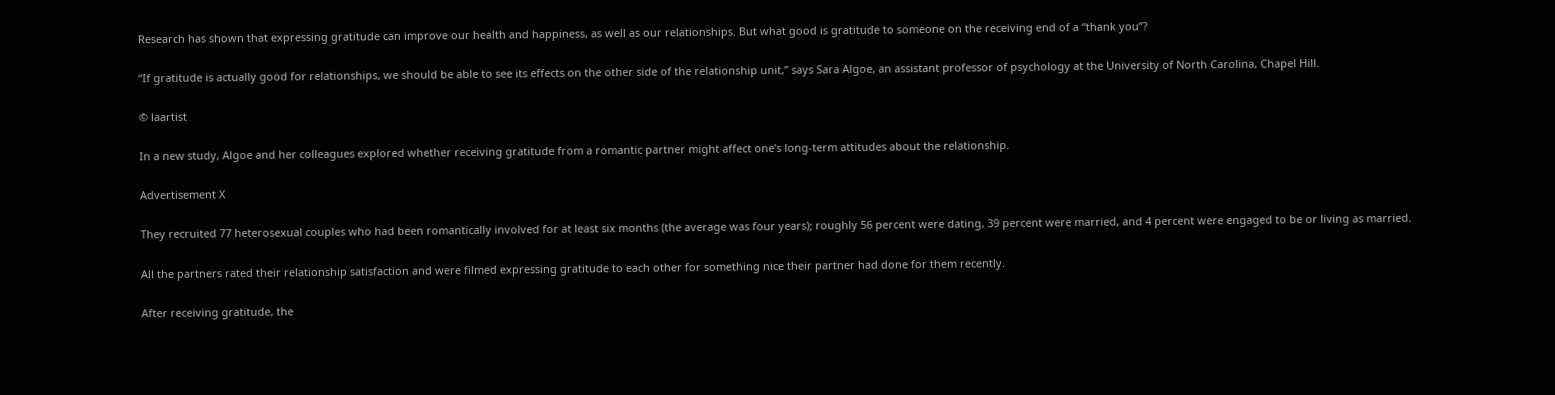Research has shown that expressing gratitude can improve our health and happiness, as well as our relationships. But what good is gratitude to someone on the receiving end of a “thank you”?

“If gratitude is actually good for relationships, we should be able to see its effects on the other side of the relationship unit,” says Sara Algoe, an assistant professor of psychology at the University of North Carolina, Chapel Hill.

© laartist

In a new study, Algoe and her colleagues explored whether receiving gratitude from a romantic partner might affect one’s long-term attitudes about the relationship.

Advertisement X

They recruited 77 heterosexual couples who had been romantically involved for at least six months (the average was four years); roughly 56 percent were dating, 39 percent were married, and 4 percent were engaged to be or living as married.

All the partners rated their relationship satisfaction and were filmed expressing gratitude to each other for something nice their partner had done for them recently.

After receiving gratitude, the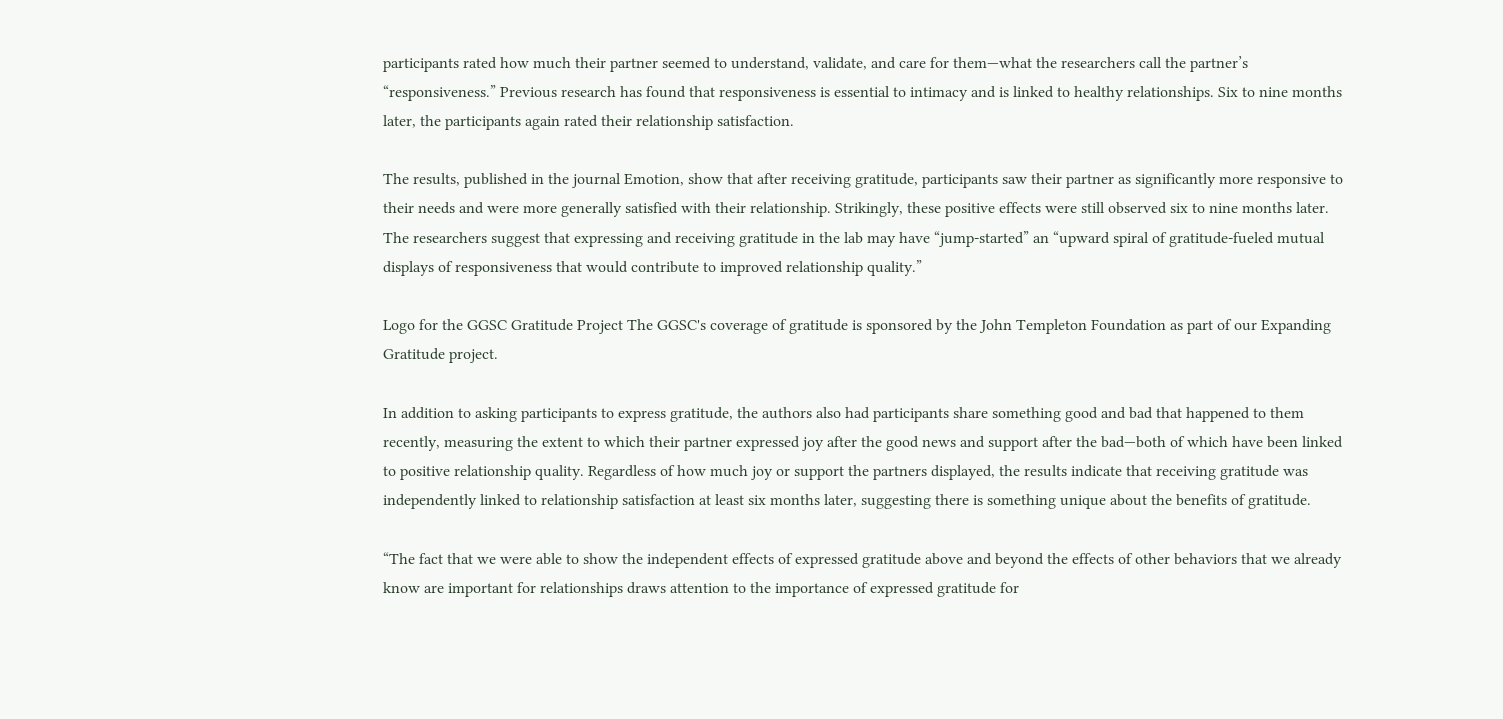participants rated how much their partner seemed to understand, validate, and care for them—what the researchers call the partner’s “responsiveness.” Previous research has found that responsiveness is essential to intimacy and is linked to healthy relationships. Six to nine months later, the participants again rated their relationship satisfaction.

The results, published in the journal Emotion, show that after receiving gratitude, participants saw their partner as significantly more responsive to their needs and were more generally satisfied with their relationship. Strikingly, these positive effects were still observed six to nine months later. The researchers suggest that expressing and receiving gratitude in the lab may have “jump-started” an “upward spiral of gratitude-fueled mutual displays of responsiveness that would contribute to improved relationship quality.”

Logo for the GGSC Gratitude Project The GGSC's coverage of gratitude is sponsored by the John Templeton Foundation as part of our Expanding Gratitude project.

In addition to asking participants to express gratitude, the authors also had participants share something good and bad that happened to them recently, measuring the extent to which their partner expressed joy after the good news and support after the bad—both of which have been linked to positive relationship quality. Regardless of how much joy or support the partners displayed, the results indicate that receiving gratitude was independently linked to relationship satisfaction at least six months later, suggesting there is something unique about the benefits of gratitude.

“The fact that we were able to show the independent effects of expressed gratitude above and beyond the effects of other behaviors that we already know are important for relationships draws attention to the importance of expressed gratitude for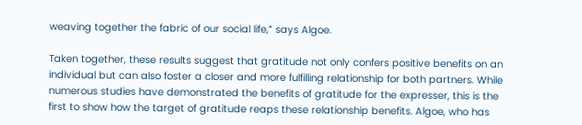weaving together the fabric of our social life,” says Algoe.

Taken together, these results suggest that gratitude not only confers positive benefits on an individual but can also foster a closer and more fulfilling relationship for both partners. While numerous studies have demonstrated the benefits of gratitude for the expresser, this is the first to show how the target of gratitude reaps these relationship benefits. Algoe, who has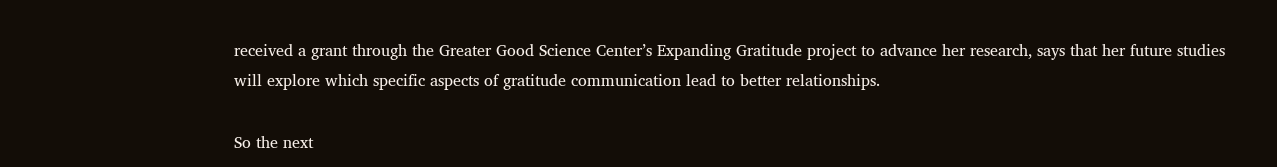received a grant through the Greater Good Science Center’s Expanding Gratitude project to advance her research, says that her future studies will explore which specific aspects of gratitude communication lead to better relationships.

So the next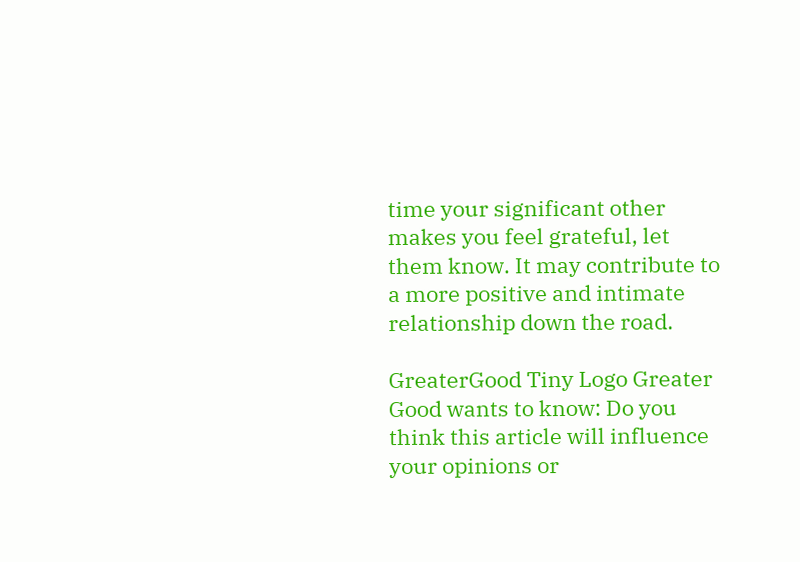time your significant other makes you feel grateful, let them know. It may contribute to a more positive and intimate relationship down the road.

GreaterGood Tiny Logo Greater Good wants to know: Do you think this article will influence your opinions or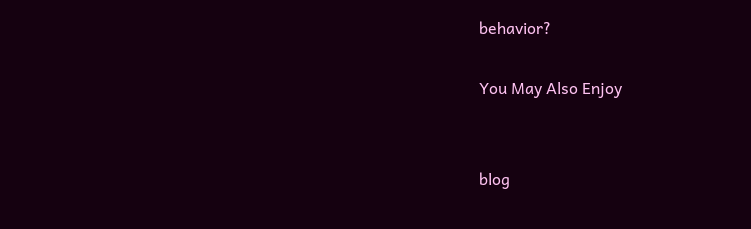behavior?

You May Also Enjoy


blog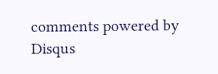comments powered by Disqus